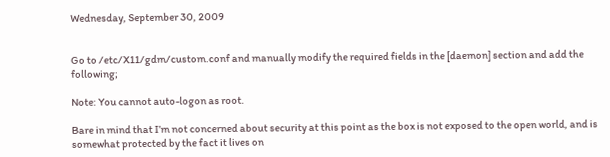Wednesday, September 30, 2009


Go to /etc/X11/gdm/custom.conf and manually modify the required fields in the [daemon] section and add the following;

Note: You cannot auto-logon as root.

Bare in mind that I’m not concerned about security at this point as the box is not exposed to the open world, and is somewhat protected by the fact it lives on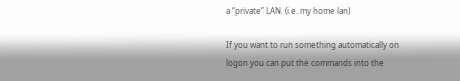a “private” LAN. (i.e. my home lan)

If you want to run something automatically on logon you can put the commands into the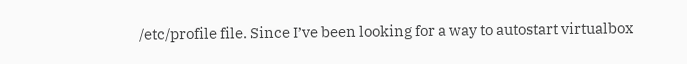/etc/profile file. Since I’ve been looking for a way to autostart virtualbox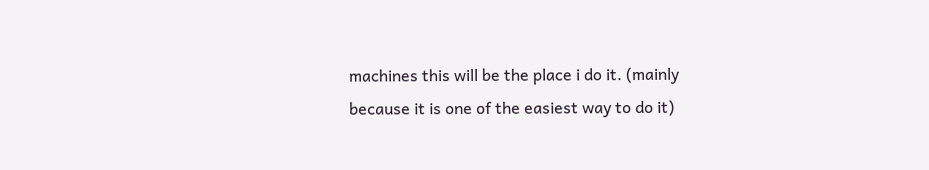machines this will be the place i do it. (mainly because it is one of the easiest way to do it)